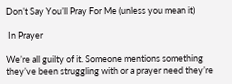Don’t Say You’ll Pray For Me (unless you mean it)

 In Prayer

We’re all guilty of it. Someone mentions something they’ve been struggling with or a prayer need they’re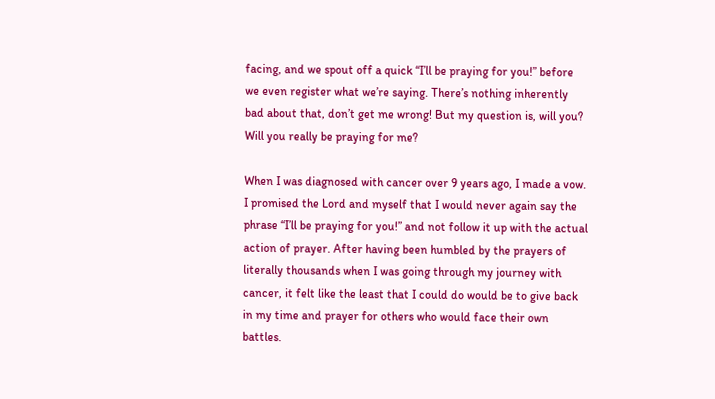facing, and we spout off a quick “I’ll be praying for you!” before we even register what we’re saying. There’s nothing inherently bad about that, don’t get me wrong! But my question is, will you? Will you really be praying for me?

When I was diagnosed with cancer over 9 years ago, I made a vow. I promised the Lord and myself that I would never again say the phrase “I’ll be praying for you!” and not follow it up with the actual action of prayer. After having been humbled by the prayers of literally thousands when I was going through my journey with cancer, it felt like the least that I could do would be to give back in my time and prayer for others who would face their own battles.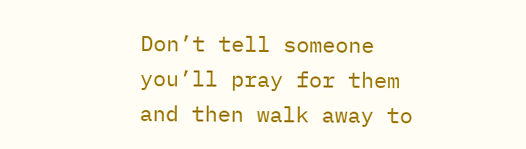Don’t tell someone you’ll pray for them and then walk away to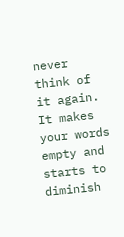never think of it again. It makes your words empty and starts to diminish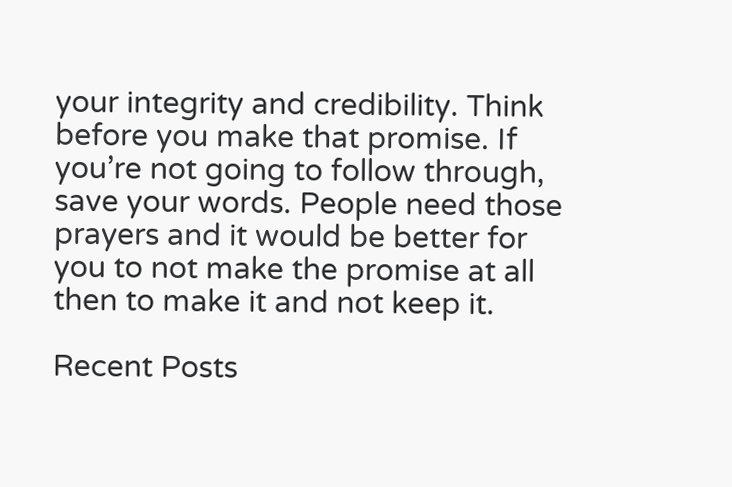your integrity and credibility. Think before you make that promise. If you’re not going to follow through, save your words. People need those prayers and it would be better for you to not make the promise at all then to make it and not keep it.

Recent Posts